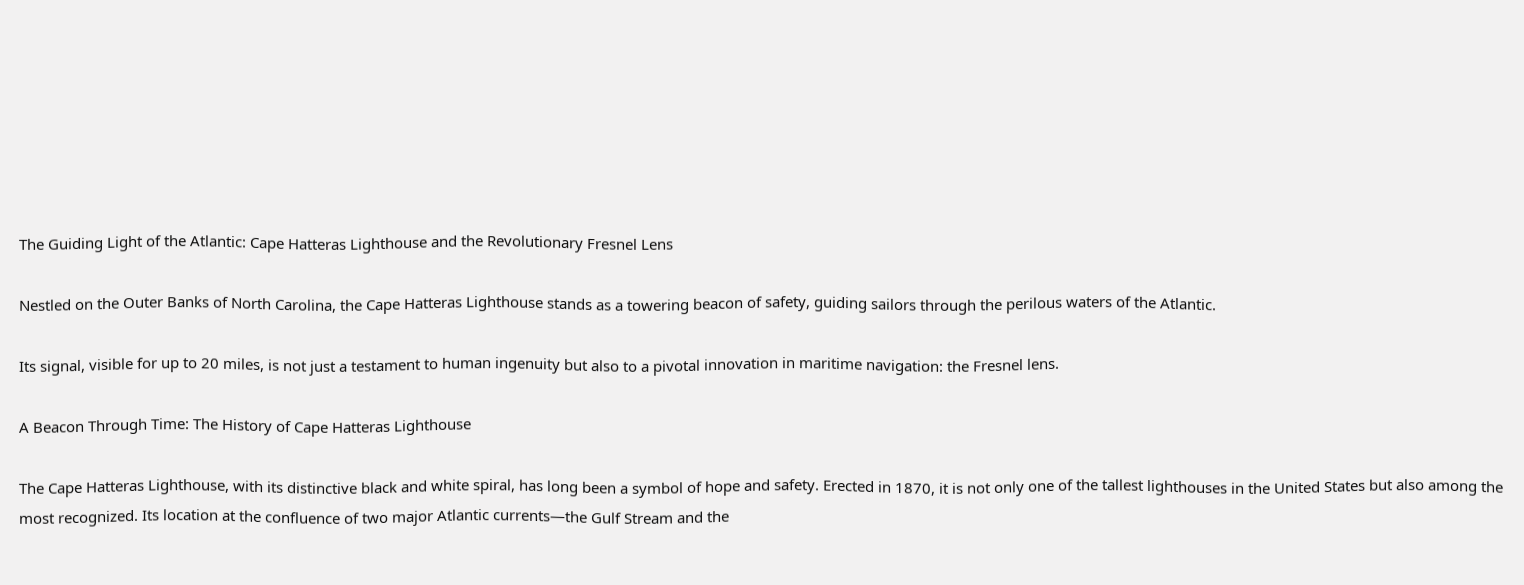The Guiding Light of the Atlantic: Cape Hatteras Lighthouse and the Revolutionary Fresnel Lens

Nestled on the Outer Banks of North Carolina, the Cape Hatteras Lighthouse stands as a towering beacon of safety, guiding sailors through the perilous waters of the Atlantic.

Its signal, visible for up to 20 miles, is not just a testament to human ingenuity but also to a pivotal innovation in maritime navigation: the Fresnel lens.

A Beacon Through Time: The History of Cape Hatteras Lighthouse

The Cape Hatteras Lighthouse, with its distinctive black and white spiral, has long been a symbol of hope and safety. Erected in 1870, it is not only one of the tallest lighthouses in the United States but also among the most recognized. Its location at the confluence of two major Atlantic currents—the Gulf Stream and the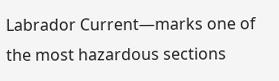Labrador Current—marks one of the most hazardous sections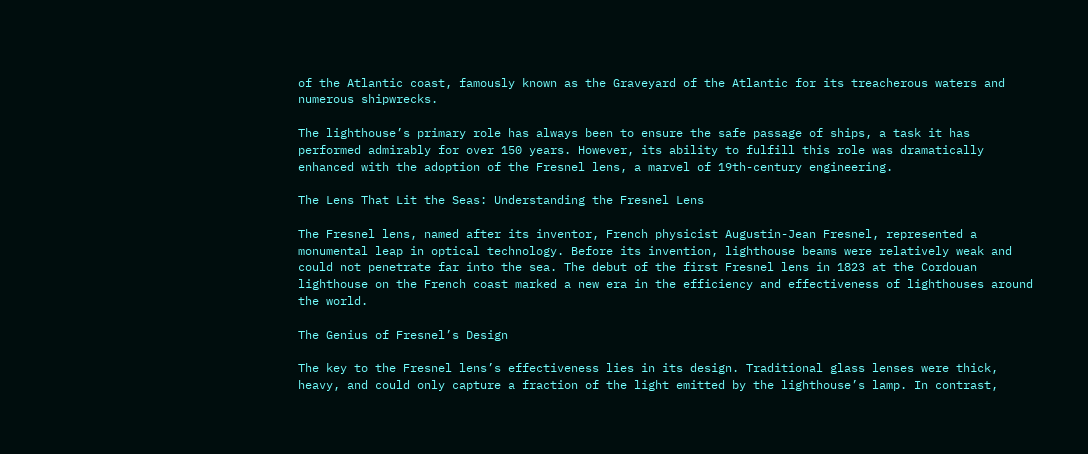of the Atlantic coast, famously known as the Graveyard of the Atlantic for its treacherous waters and numerous shipwrecks.

The lighthouse’s primary role has always been to ensure the safe passage of ships, a task it has performed admirably for over 150 years. However, its ability to fulfill this role was dramatically enhanced with the adoption of the Fresnel lens, a marvel of 19th-century engineering.

The Lens That Lit the Seas: Understanding the Fresnel Lens

The Fresnel lens, named after its inventor, French physicist Augustin-Jean Fresnel, represented a monumental leap in optical technology. Before its invention, lighthouse beams were relatively weak and could not penetrate far into the sea. The debut of the first Fresnel lens in 1823 at the Cordouan lighthouse on the French coast marked a new era in the efficiency and effectiveness of lighthouses around the world.

The Genius of Fresnel’s Design

The key to the Fresnel lens’s effectiveness lies in its design. Traditional glass lenses were thick, heavy, and could only capture a fraction of the light emitted by the lighthouse’s lamp. In contrast,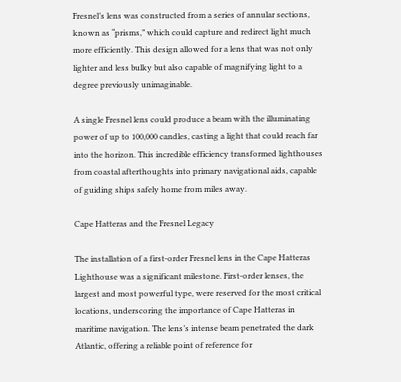Fresnel’s lens was constructed from a series of annular sections, known as “prisms,” which could capture and redirect light much more efficiently. This design allowed for a lens that was not only lighter and less bulky but also capable of magnifying light to a degree previously unimaginable.

A single Fresnel lens could produce a beam with the illuminating power of up to 100,000 candles, casting a light that could reach far into the horizon. This incredible efficiency transformed lighthouses from coastal afterthoughts into primary navigational aids, capable of guiding ships safely home from miles away.

Cape Hatteras and the Fresnel Legacy

The installation of a first-order Fresnel lens in the Cape Hatteras Lighthouse was a significant milestone. First-order lenses, the largest and most powerful type, were reserved for the most critical locations, underscoring the importance of Cape Hatteras in maritime navigation. The lens’s intense beam penetrated the dark Atlantic, offering a reliable point of reference for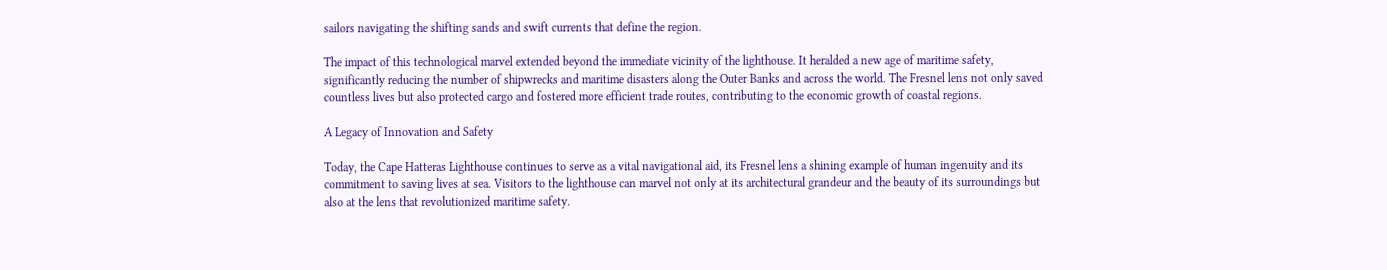sailors navigating the shifting sands and swift currents that define the region.

The impact of this technological marvel extended beyond the immediate vicinity of the lighthouse. It heralded a new age of maritime safety, significantly reducing the number of shipwrecks and maritime disasters along the Outer Banks and across the world. The Fresnel lens not only saved countless lives but also protected cargo and fostered more efficient trade routes, contributing to the economic growth of coastal regions.

A Legacy of Innovation and Safety

Today, the Cape Hatteras Lighthouse continues to serve as a vital navigational aid, its Fresnel lens a shining example of human ingenuity and its commitment to saving lives at sea. Visitors to the lighthouse can marvel not only at its architectural grandeur and the beauty of its surroundings but also at the lens that revolutionized maritime safety.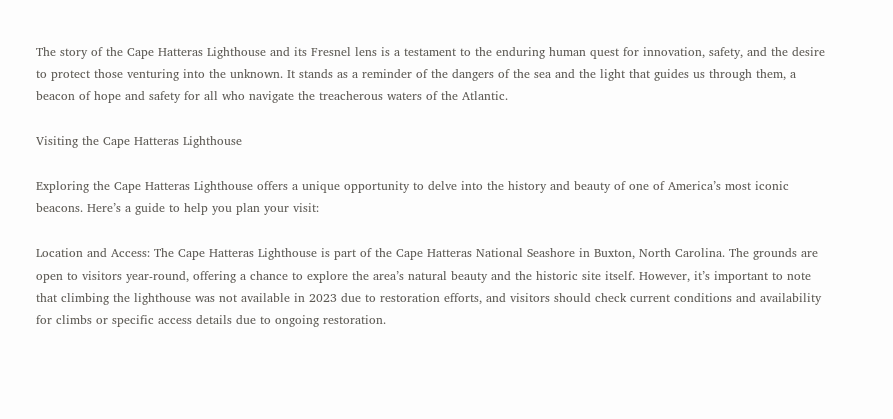The story of the Cape Hatteras Lighthouse and its Fresnel lens is a testament to the enduring human quest for innovation, safety, and the desire to protect those venturing into the unknown. It stands as a reminder of the dangers of the sea and the light that guides us through them, a beacon of hope and safety for all who navigate the treacherous waters of the Atlantic.

Visiting the Cape Hatteras Lighthouse

Exploring the Cape Hatteras Lighthouse offers a unique opportunity to delve into the history and beauty of one of America’s most iconic beacons. Here’s a guide to help you plan your visit:

Location and Access: The Cape Hatteras Lighthouse is part of the Cape Hatteras National Seashore in Buxton, North Carolina. The grounds are open to visitors year-round, offering a chance to explore the area’s natural beauty and the historic site itself. However, it’s important to note that climbing the lighthouse was not available in 2023 due to restoration efforts, and visitors should check current conditions and availability for climbs or specific access details due to ongoing restoration.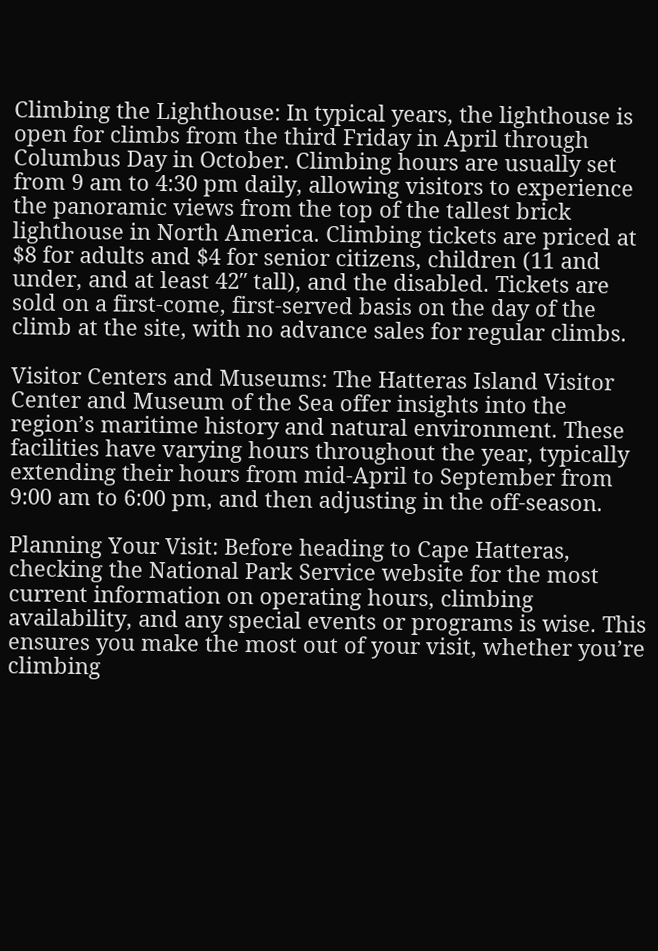Climbing the Lighthouse: In typical years, the lighthouse is open for climbs from the third Friday in April through Columbus Day in October. Climbing hours are usually set from 9 am to 4:30 pm daily, allowing visitors to experience the panoramic views from the top of the tallest brick lighthouse in North America. Climbing tickets are priced at $8 for adults and $4 for senior citizens, children (11 and under, and at least 42″ tall), and the disabled. Tickets are sold on a first-come, first-served basis on the day of the climb at the site, with no advance sales for regular climbs.

Visitor Centers and Museums: The Hatteras Island Visitor Center and Museum of the Sea offer insights into the region’s maritime history and natural environment. These facilities have varying hours throughout the year, typically extending their hours from mid-April to September from 9:00 am to 6:00 pm, and then adjusting in the off-season.

Planning Your Visit: Before heading to Cape Hatteras, checking the National Park Service website for the most current information on operating hours, climbing availability, and any special events or programs is wise. This ensures you make the most out of your visit, whether you’re climbing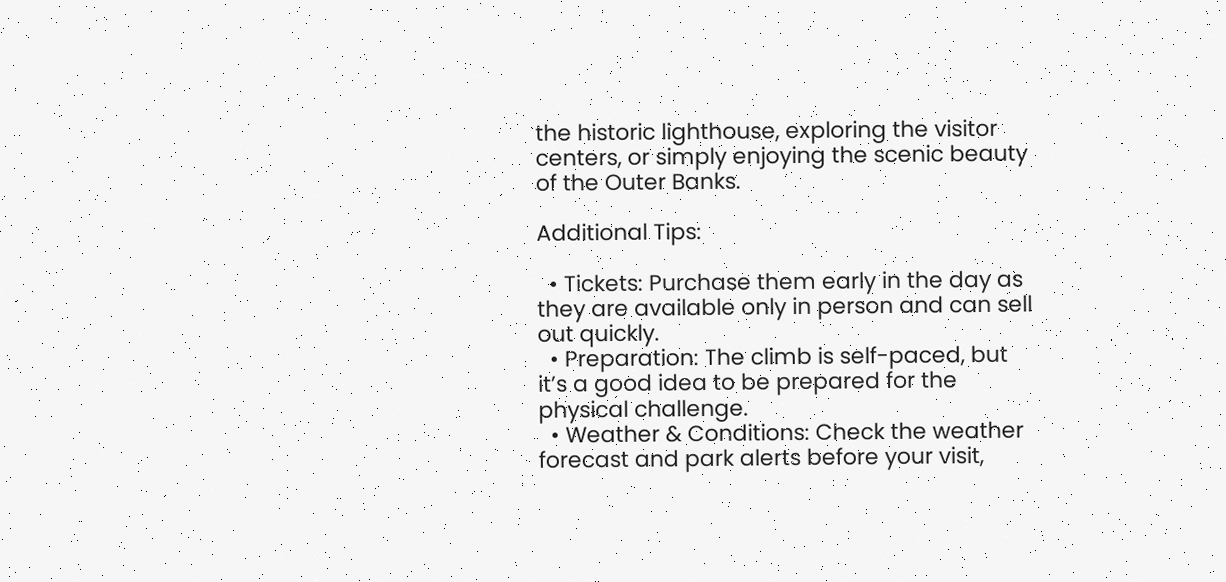the historic lighthouse, exploring the visitor centers, or simply enjoying the scenic beauty of the Outer Banks.

Additional Tips:

  • Tickets: Purchase them early in the day as they are available only in person and can sell out quickly.
  • Preparation: The climb is self-paced, but it’s a good idea to be prepared for the physical challenge.
  • Weather & Conditions: Check the weather forecast and park alerts before your visit,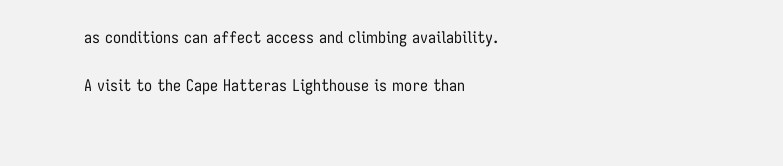as conditions can affect access and climbing availability.

A visit to the Cape Hatteras Lighthouse is more than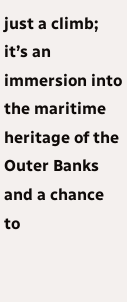just a climb; it’s an immersion into the maritime heritage of the Outer Banks and a chance to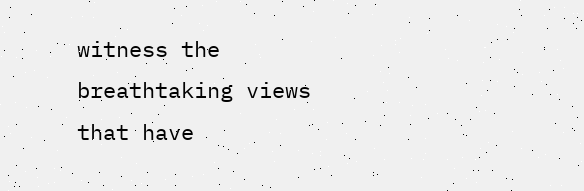witness the breathtaking views that have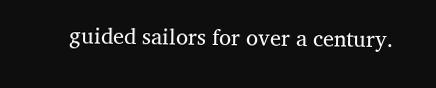guided sailors for over a century.